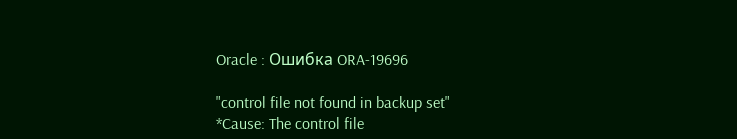Oracle : Ошибка ORA-19696

"control file not found in backup set"
*Cause: The control file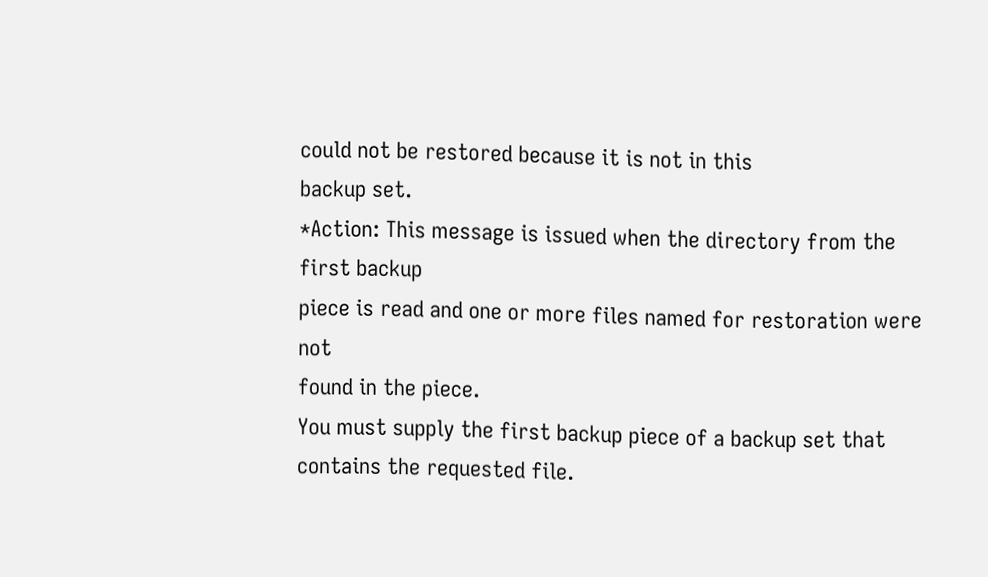could not be restored because it is not in this
backup set.
*Action: This message is issued when the directory from the first backup
piece is read and one or more files named for restoration were not
found in the piece.
You must supply the first backup piece of a backup set that
contains the requested file.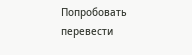Попробовать перевести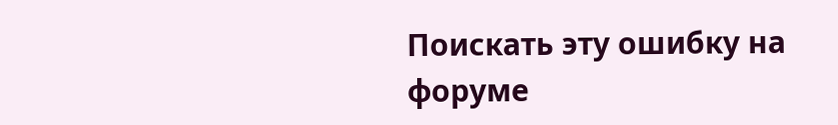Поискать эту ошибку на форуме